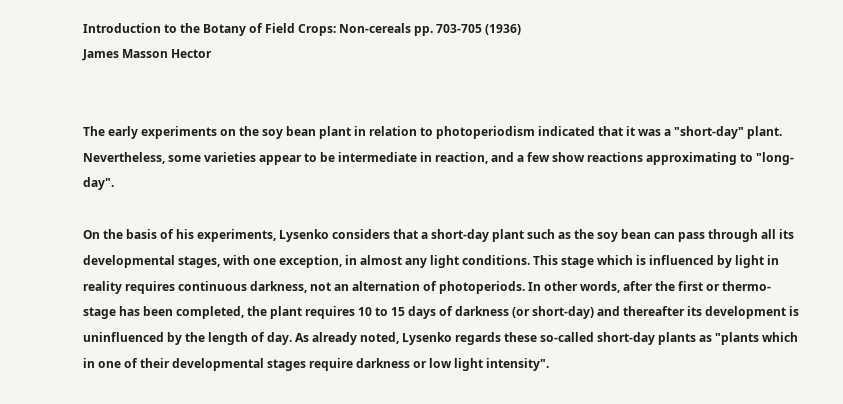Introduction to the Botany of Field Crops: Non-cereals pp. 703-705 (1936)
James Masson Hector


The early experiments on the soy bean plant in relation to photoperiodism indicated that it was a "short-day" plant. Nevertheless, some varieties appear to be intermediate in reaction, and a few show reactions approximating to "long-day".

On the basis of his experiments, Lysenko considers that a short-day plant such as the soy bean can pass through all its developmental stages, with one exception, in almost any light conditions. This stage which is influenced by light in reality requires continuous darkness, not an alternation of photoperiods. In other words, after the first or thermo-stage has been completed, the plant requires 10 to 15 days of darkness (or short-day) and thereafter its development is uninfluenced by the length of day. As already noted, Lysenko regards these so-called short-day plants as "plants which in one of their developmental stages require darkness or low light intensity".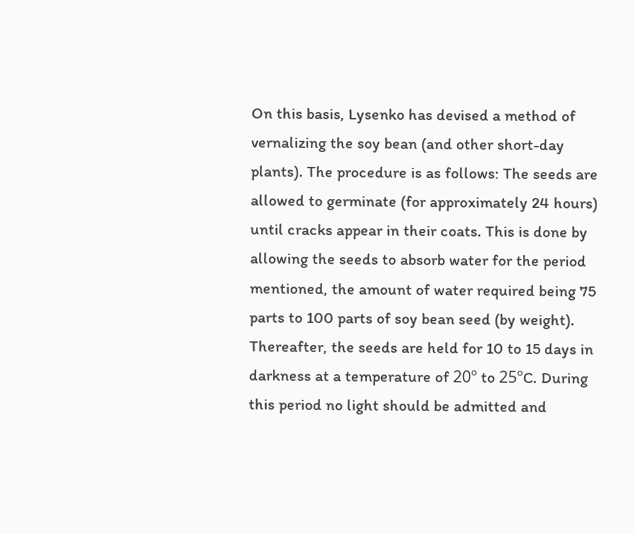On this basis, Lysenko has devised a method of vernalizing the soy bean (and other short-day plants). The procedure is as follows: The seeds are allowed to germinate (for approximately 24 hours) until cracks appear in their coats. This is done by allowing the seeds to absorb water for the period mentioned, the amount of water required being 75 parts to 100 parts of soy bean seed (by weight). Thereafter, the seeds are held for 10 to 15 days in darkness at a temperature of 20º to 25ºC. During this period no light should be admitted and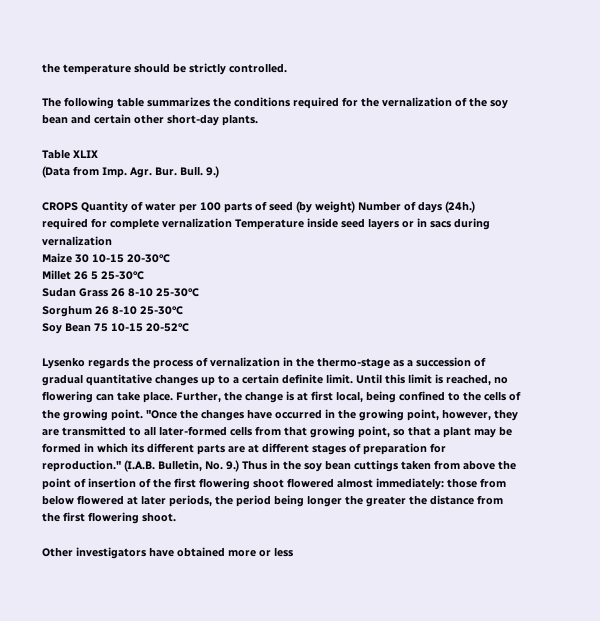the temperature should be strictly controlled.

The following table summarizes the conditions required for the vernalization of the soy bean and certain other short-day plants.

Table XLIX
(Data from Imp. Agr. Bur. Bull. 9.)

CROPS Quantity of water per 100 parts of seed (by weight) Number of days (24h.) required for complete vernalization Temperature inside seed layers or in sacs during vernalization
Maize 30 10-15 20-30°C
Millet 26 5 25-30°C
Sudan Grass 26 8-10 25-30°C
Sorghum 26 8-10 25-30°C
Soy Bean 75 10-15 20-52°C

Lysenko regards the process of vernalization in the thermo-stage as a succession of gradual quantitative changes up to a certain definite limit. Until this limit is reached, no flowering can take place. Further, the change is at first local, being confined to the cells of the growing point. "Once the changes have occurred in the growing point, however, they are transmitted to all later-formed cells from that growing point, so that a plant may be formed in which its different parts are at different stages of preparation for reproduction." (I.A.B. Bulletin, No. 9.) Thus in the soy bean cuttings taken from above the point of insertion of the first flowering shoot flowered almost immediately: those from below flowered at later periods, the period being longer the greater the distance from the first flowering shoot.

Other investigators have obtained more or less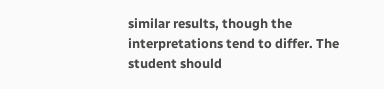similar results, though the interpretations tend to differ. The student should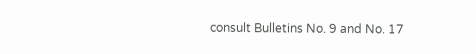consult Bulletins No. 9 and No. 17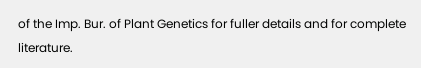of the Imp. Bur. of Plant Genetics for fuller details and for complete literature.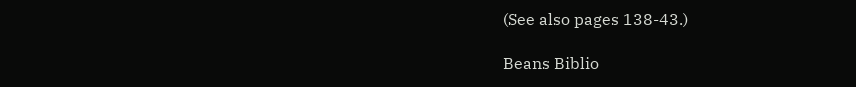(See also pages 138-43.)

Beans Biblio